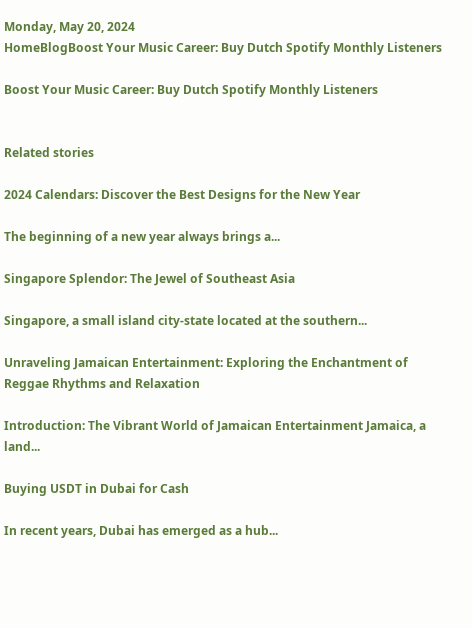Monday, May 20, 2024
HomeBlogBoost Your Music Career: Buy Dutch Spotify Monthly Listeners

Boost Your Music Career: Buy Dutch Spotify Monthly Listeners


Related stories

2024 Calendars: Discover the Best Designs for the New Year

The beginning of a new year always brings a...

Singapore Splendor: The Jewel of Southeast Asia

Singapore, a small island city-state located at the southern...

Unraveling Jamaican Entertainment: Exploring the Enchantment of Reggae Rhythms and Relaxation

Introduction: The Vibrant World of Jamaican Entertainment Jamaica, a land...

Buying USDT in Dubai for Cash

In recent years, Dubai has emerged as a hub...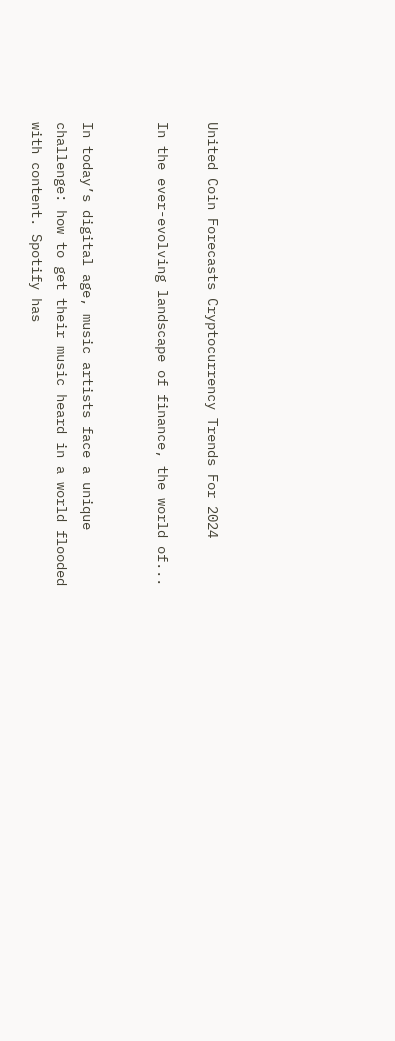United Coin Forecasts Cryptocurrency Trends For 2024

In the ever-evolving landscape of finance, the world of...


In today’s digital age, music artists face a unique challenge: how to get their music heard in a world flooded with content. Spotify has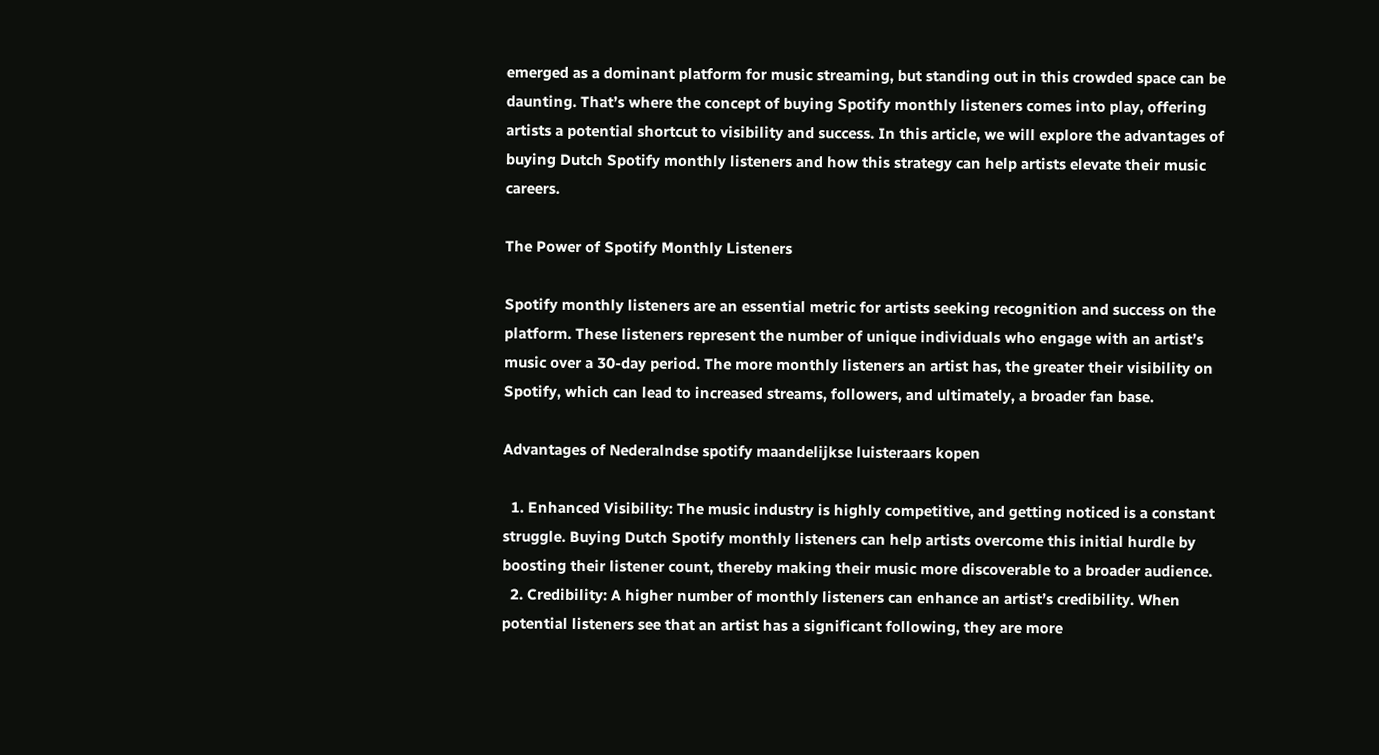emerged as a dominant platform for music streaming, but standing out in this crowded space can be daunting. That’s where the concept of buying Spotify monthly listeners comes into play, offering artists a potential shortcut to visibility and success. In this article, we will explore the advantages of buying Dutch Spotify monthly listeners and how this strategy can help artists elevate their music careers.

The Power of Spotify Monthly Listeners

Spotify monthly listeners are an essential metric for artists seeking recognition and success on the platform. These listeners represent the number of unique individuals who engage with an artist’s music over a 30-day period. The more monthly listeners an artist has, the greater their visibility on Spotify, which can lead to increased streams, followers, and ultimately, a broader fan base.

Advantages of Nederalndse spotify maandelijkse luisteraars kopen

  1. Enhanced Visibility: The music industry is highly competitive, and getting noticed is a constant struggle. Buying Dutch Spotify monthly listeners can help artists overcome this initial hurdle by boosting their listener count, thereby making their music more discoverable to a broader audience.
  2. Credibility: A higher number of monthly listeners can enhance an artist’s credibility. When potential listeners see that an artist has a significant following, they are more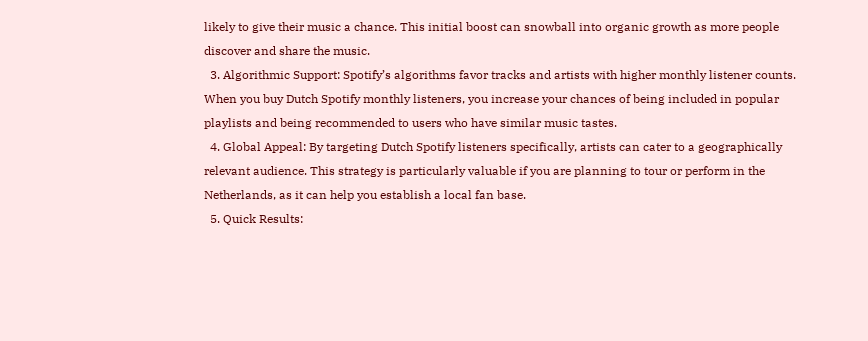likely to give their music a chance. This initial boost can snowball into organic growth as more people discover and share the music.
  3. Algorithmic Support: Spotify’s algorithms favor tracks and artists with higher monthly listener counts. When you buy Dutch Spotify monthly listeners, you increase your chances of being included in popular playlists and being recommended to users who have similar music tastes.
  4. Global Appeal: By targeting Dutch Spotify listeners specifically, artists can cater to a geographically relevant audience. This strategy is particularly valuable if you are planning to tour or perform in the Netherlands, as it can help you establish a local fan base.
  5. Quick Results: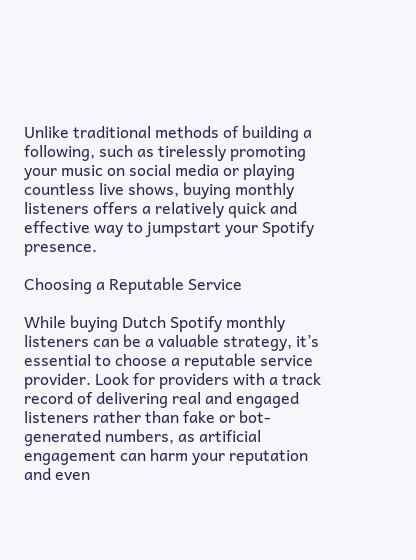Unlike traditional methods of building a following, such as tirelessly promoting your music on social media or playing countless live shows, buying monthly listeners offers a relatively quick and effective way to jumpstart your Spotify presence.

Choosing a Reputable Service

While buying Dutch Spotify monthly listeners can be a valuable strategy, it’s essential to choose a reputable service provider. Look for providers with a track record of delivering real and engaged listeners rather than fake or bot-generated numbers, as artificial engagement can harm your reputation and even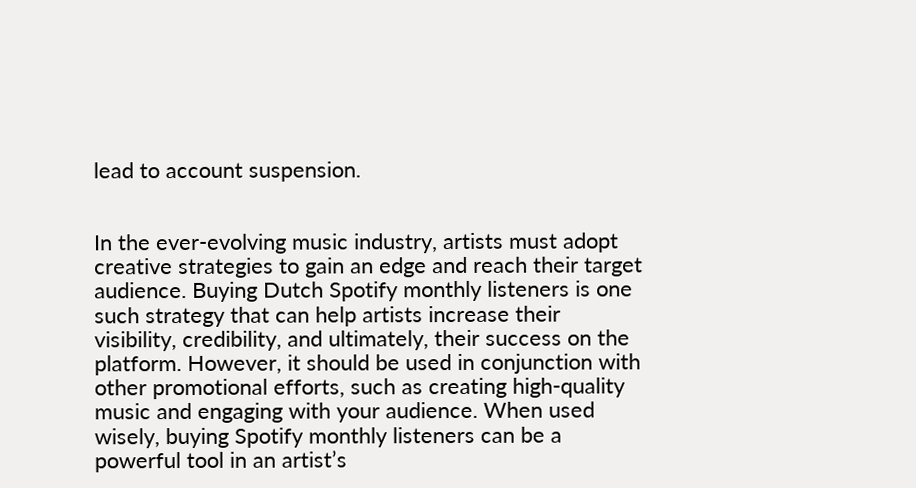lead to account suspension.


In the ever-evolving music industry, artists must adopt creative strategies to gain an edge and reach their target audience. Buying Dutch Spotify monthly listeners is one such strategy that can help artists increase their visibility, credibility, and ultimately, their success on the platform. However, it should be used in conjunction with other promotional efforts, such as creating high-quality music and engaging with your audience. When used wisely, buying Spotify monthly listeners can be a powerful tool in an artist’s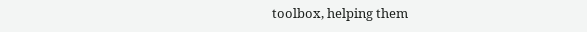toolbox, helping them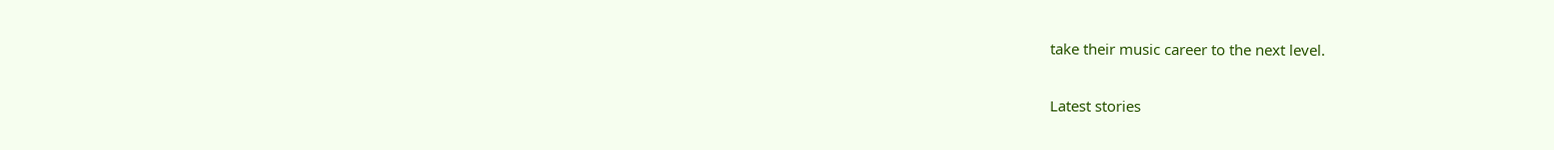take their music career to the next level.

Latest stories